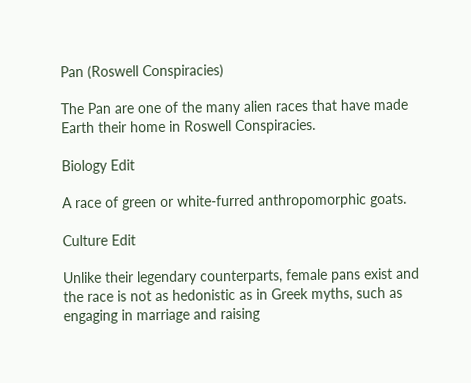Pan (Roswell Conspiracies)

The Pan are one of the many alien races that have made Earth their home in Roswell Conspiracies.

Biology Edit

A race of green or white-furred anthropomorphic goats.

Culture Edit

Unlike their legendary counterparts, female pans exist and the race is not as hedonistic as in Greek myths, such as engaging in marriage and raising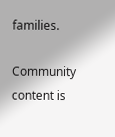families.

Community content is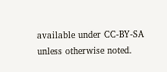available under CC-BY-SA unless otherwise noted.